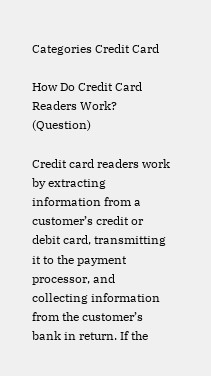Categories Credit Card

How Do Credit Card Readers Work? (Question)

Credit card readers work by extracting information from a customer’s credit or debit card, transmitting it to the payment processor, and collecting information from the customer’s bank in return. If the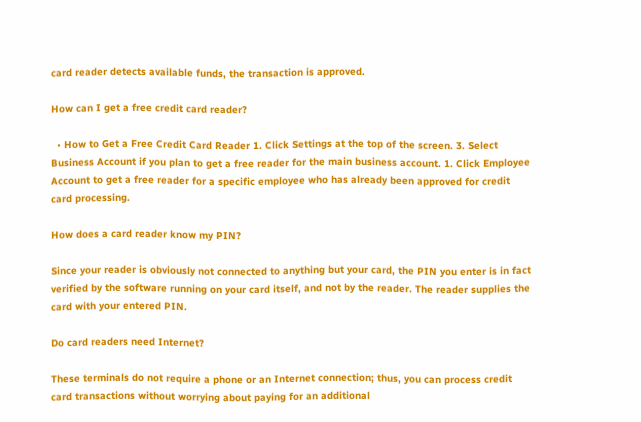card reader detects available funds, the transaction is approved.

How can I get a free credit card reader?

  • How to Get a Free Credit Card Reader 1. Click Settings at the top of the screen. 3. Select Business Account if you plan to get a free reader for the main business account. 1. Click Employee Account to get a free reader for a specific employee who has already been approved for credit card processing.

How does a card reader know my PIN?

Since your reader is obviously not connected to anything but your card, the PIN you enter is in fact verified by the software running on your card itself, and not by the reader. The reader supplies the card with your entered PIN.

Do card readers need Internet?

These terminals do not require a phone or an Internet connection; thus, you can process credit card transactions without worrying about paying for an additional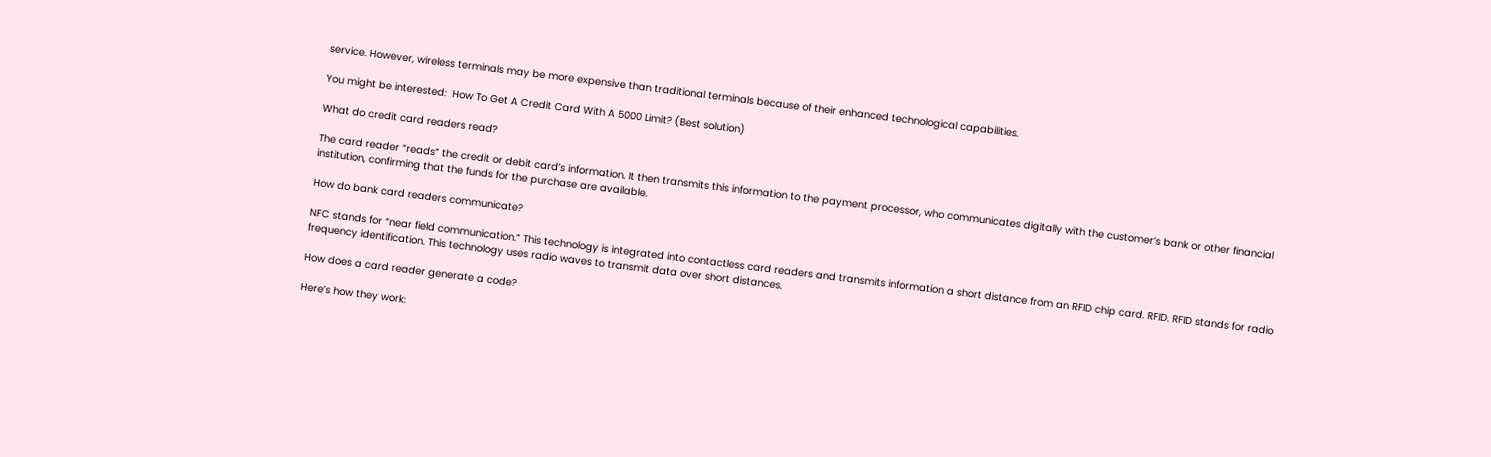service. However, wireless terminals may be more expensive than traditional terminals because of their enhanced technological capabilities.

You might be interested:  How To Get A Credit Card With A 5000 Limit? (Best solution)

What do credit card readers read?

The card reader “reads” the credit or debit card’s information. It then transmits this information to the payment processor, who communicates digitally with the customer’s bank or other financial institution, confirming that the funds for the purchase are available.

How do bank card readers communicate?

NFC stands for “near field communication.” This technology is integrated into contactless card readers and transmits information a short distance from an RFID chip card. RFID. RFID stands for radio frequency identification. This technology uses radio waves to transmit data over short distances.

How does a card reader generate a code?

Here’s how they work: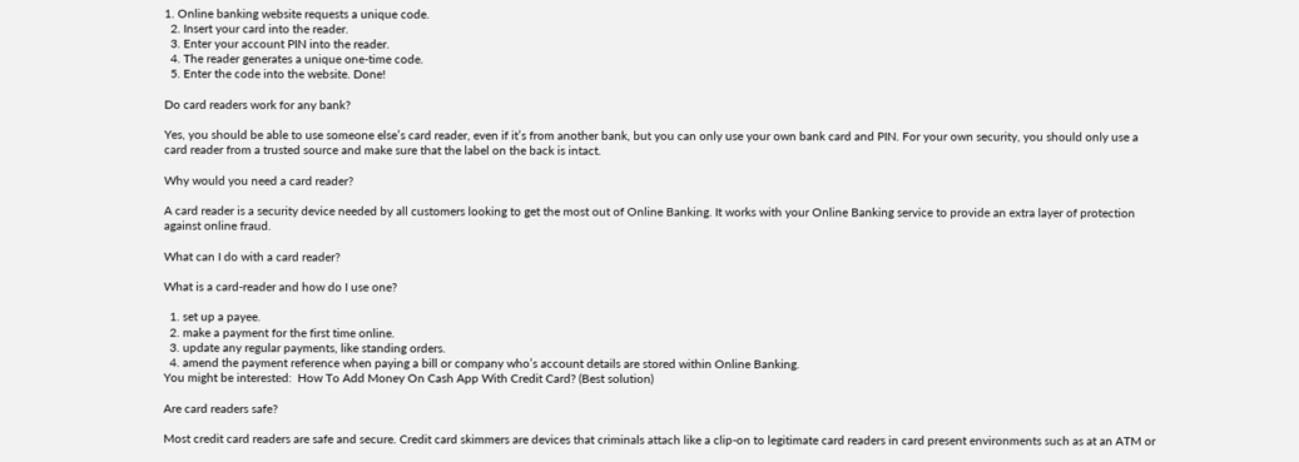1. Online banking website requests a unique code.
  2. Insert your card into the reader.
  3. Enter your account PIN into the reader.
  4. The reader generates a unique one-time code.
  5. Enter the code into the website. Done!

Do card readers work for any bank?

Yes, you should be able to use someone else’s card reader, even if it’s from another bank, but you can only use your own bank card and PIN. For your own security, you should only use a card reader from a trusted source and make sure that the label on the back is intact.

Why would you need a card reader?

A card reader is a security device needed by all customers looking to get the most out of Online Banking. It works with your Online Banking service to provide an extra layer of protection against online fraud.

What can I do with a card reader?

What is a card-reader and how do I use one?

  1. set up a payee.
  2. make a payment for the first time online.
  3. update any regular payments, like standing orders.
  4. amend the payment reference when paying a bill or company who’s account details are stored within Online Banking.
You might be interested:  How To Add Money On Cash App With Credit Card? (Best solution)

Are card readers safe?

Most credit card readers are safe and secure. Credit card skimmers are devices that criminals attach like a clip-on to legitimate card readers in card present environments such as at an ATM or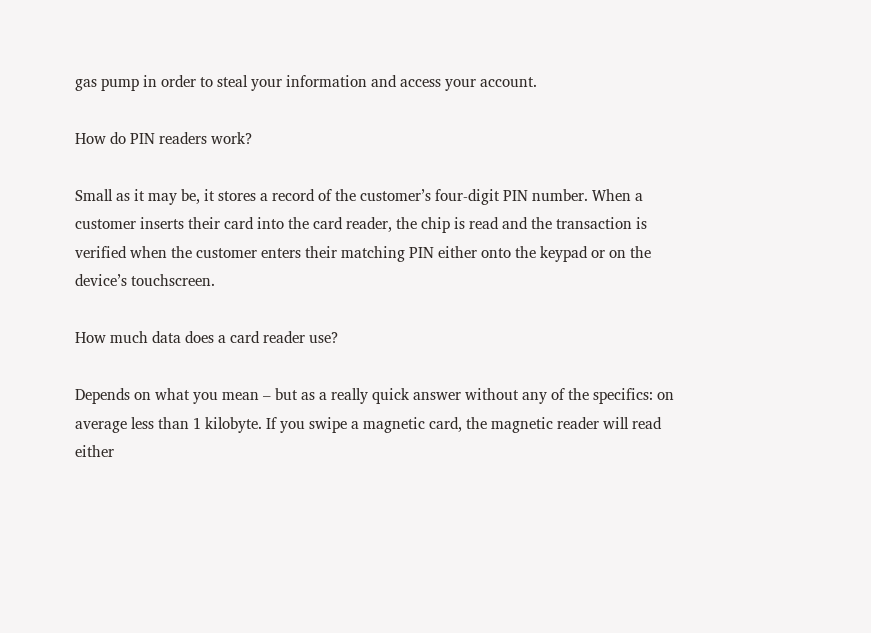gas pump in order to steal your information and access your account.

How do PIN readers work?

Small as it may be, it stores a record of the customer’s four-digit PIN number. When a customer inserts their card into the card reader, the chip is read and the transaction is verified when the customer enters their matching PIN either onto the keypad or on the device’s touchscreen.

How much data does a card reader use?

Depends on what you mean – but as a really quick answer without any of the specifics: on average less than 1 kilobyte. If you swipe a magnetic card, the magnetic reader will read either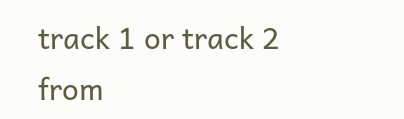track 1 or track 2 from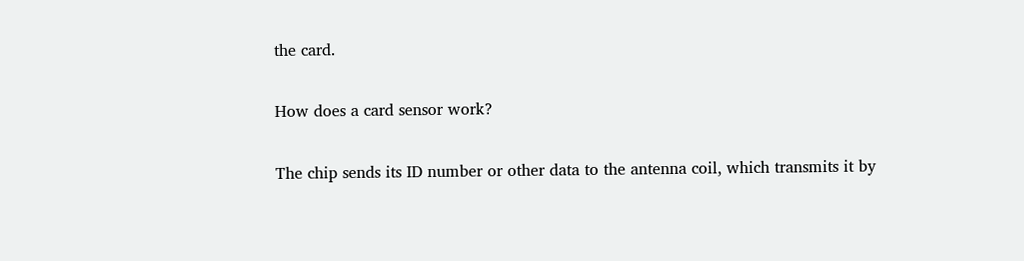the card.

How does a card sensor work?

The chip sends its ID number or other data to the antenna coil, which transmits it by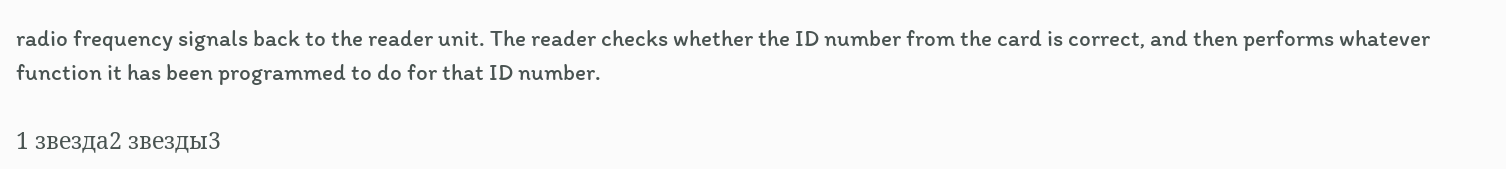radio frequency signals back to the reader unit. The reader checks whether the ID number from the card is correct, and then performs whatever function it has been programmed to do for that ID number.

1 звезда2 звезды3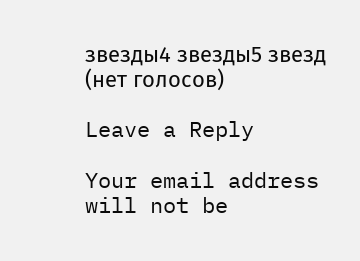звезды4 звезды5 звезд (нет голосов)

Leave a Reply

Your email address will not be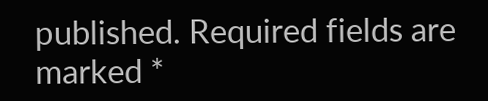published. Required fields are marked *